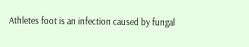Athletes foot is an infection caused by fungal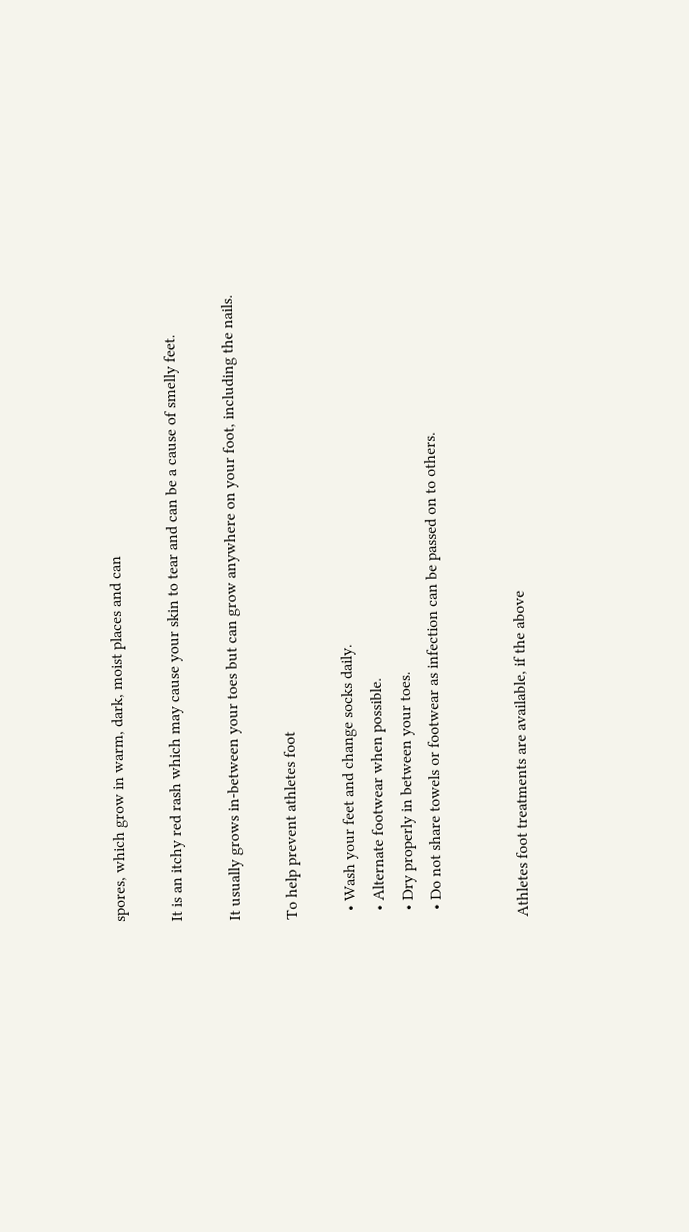spores, which grow in warm, dark, moist places and can

It is an itchy red rash which may cause your skin to tear and can be a cause of smelly feet.

It usually grows in-between your toes but can grow anywhere on your foot, including the nails.

To help prevent athletes foot

  • Wash your feet and change socks daily.
  • Alternate footwear when possible.
  • Dry properly in between your toes.
  • Do not share towels or footwear as infection can be passed on to others.


Athletes foot treatments are available, if the above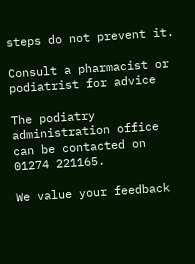steps do not prevent it.

Consult a pharmacist or podiatrist for advice

The podiatry administration office can be contacted on 01274 221165.

We value your feedback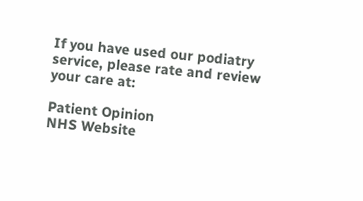If you have used our podiatry service, please rate and review your care at:

Patient Opinion
NHS Website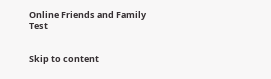Online Friends and Family Test


Skip to content